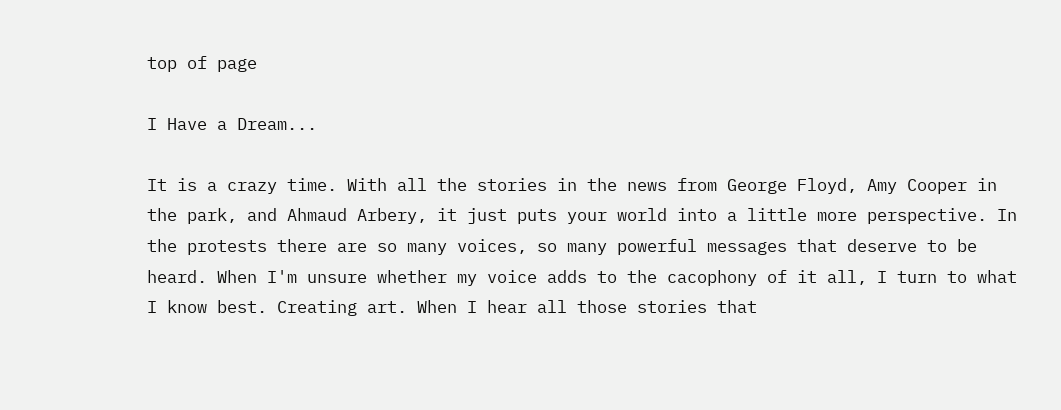top of page

I Have a Dream...

It is a crazy time. With all the stories in the news from George Floyd, Amy Cooper in the park, and Ahmaud Arbery, it just puts your world into a little more perspective. In the protests there are so many voices, so many powerful messages that deserve to be heard. When I'm unsure whether my voice adds to the cacophony of it all, I turn to what I know best. Creating art. When I hear all those stories that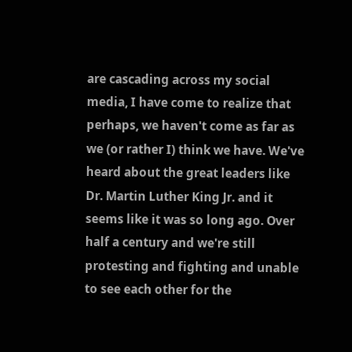are cascading across my social media, I have come to realize that perhaps, we haven't come as far as we (or rather I) think we have. We've heard about the great leaders like Dr. Martin Luther King Jr. and it seems like it was so long ago. Over half a century and we're still protesting and fighting and unable to see each other for the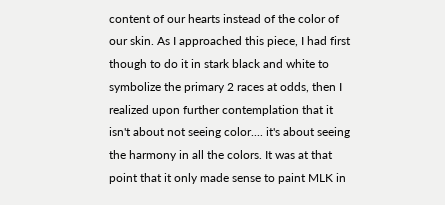content of our hearts instead of the color of our skin. As I approached this piece, I had first though to do it in stark black and white to symbolize the primary 2 races at odds, then I realized upon further contemplation that it isn't about not seeing color.... it's about seeing the harmony in all the colors. It was at that point that it only made sense to paint MLK in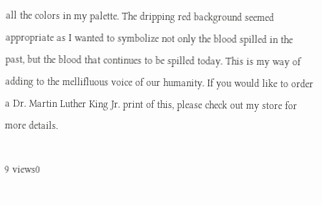all the colors in my palette. The dripping red background seemed appropriate as I wanted to symbolize not only the blood spilled in the past, but the blood that continues to be spilled today. This is my way of adding to the mellifluous voice of our humanity. If you would like to order a Dr. Martin Luther King Jr. print of this, please check out my store for more details.

9 views0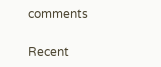comments

Recent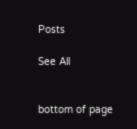Posts

See All


bottom of page